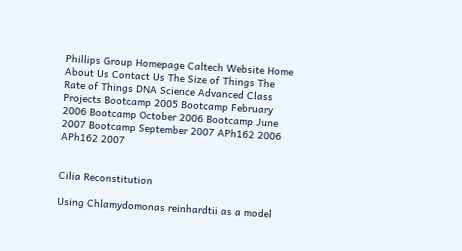Phillips Group Homepage Caltech Website Home About Us Contact Us The Size of Things The Rate of Things DNA Science Advanced Class Projects Bootcamp 2005 Bootcamp February 2006 Bootcamp October 2006 Bootcamp June 2007 Bootcamp September 2007 APh162 2006 APh162 2007


Cilia Reconstitution

Using Chlamydomonas reinhardtii as a model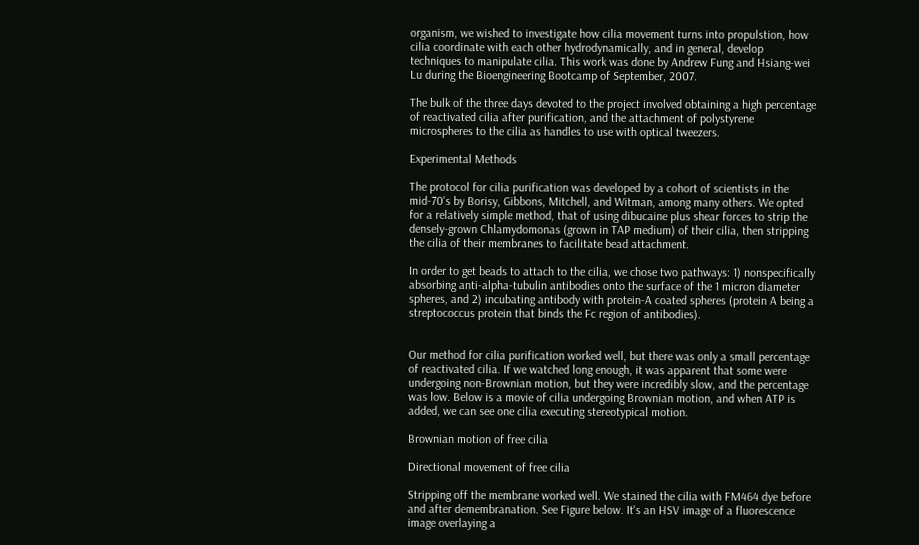organism, we wished to investigate how cilia movement turns into propulstion, how cilia coordinate with each other hydrodynamically, and in general, develop techniques to manipulate cilia. This work was done by Andrew Fung and Hsiang-wei Lu during the Bioengineering Bootcamp of September, 2007.

The bulk of the three days devoted to the project involved obtaining a high percentage of reactivated cilia after purification, and the attachment of polystyrene microspheres to the cilia as handles to use with optical tweezers.

Experimental Methods

The protocol for cilia purification was developed by a cohort of scientists in the mid-70's by Borisy, Gibbons, Mitchell, and Witman, among many others. We opted for a relatively simple method, that of using dibucaine plus shear forces to strip the densely-grown Chlamydomonas (grown in TAP medium) of their cilia, then stripping the cilia of their membranes to facilitate bead attachment.

In order to get beads to attach to the cilia, we chose two pathways: 1) nonspecifically absorbing anti-alpha-tubulin antibodies onto the surface of the 1 micron diameter spheres, and 2) incubating antibody with protein-A coated spheres (protein A being a streptococcus protein that binds the Fc region of antibodies).


Our method for cilia purification worked well, but there was only a small percentage of reactivated cilia. If we watched long enough, it was apparent that some were undergoing non-Brownian motion, but they were incredibly slow, and the percentage was low. Below is a movie of cilia undergoing Brownian motion, and when ATP is added, we can see one cilia executing stereotypical motion.

Brownian motion of free cilia

Directional movement of free cilia

Stripping off the membrane worked well. We stained the cilia with FM464 dye before and after demembranation. See Figure below. It's an HSV image of a fluorescence image overlaying a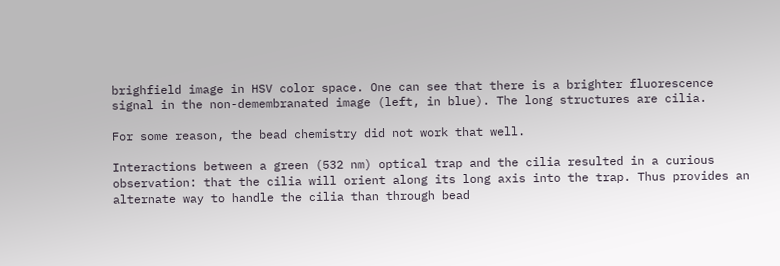brighfield image in HSV color space. One can see that there is a brighter fluorescence signal in the non-demembranated image (left, in blue). The long structures are cilia.

For some reason, the bead chemistry did not work that well.

Interactions between a green (532 nm) optical trap and the cilia resulted in a curious observation: that the cilia will orient along its long axis into the trap. Thus provides an alternate way to handle the cilia than through bead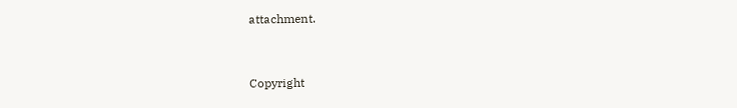attachment.


Copyright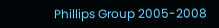Phillips Group 2005-2008